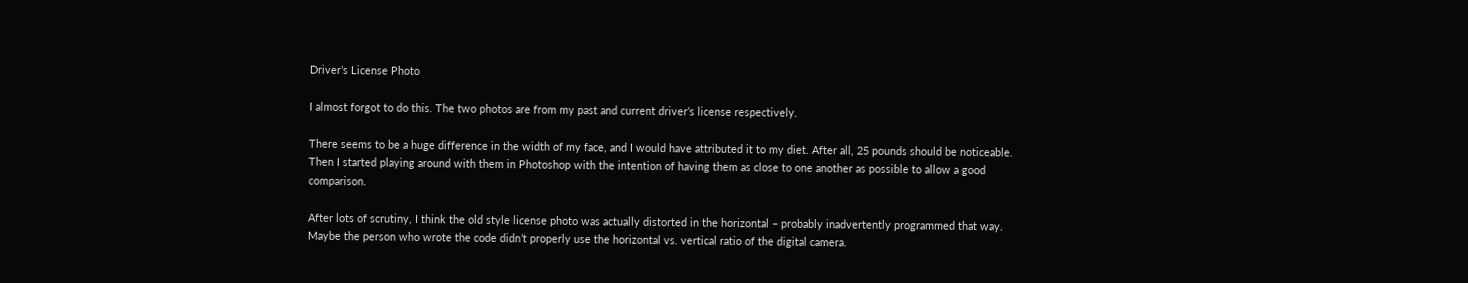Driver’s License Photo

I almost forgot to do this. The two photos are from my past and current driver’s license respectively.

There seems to be a huge difference in the width of my face, and I would have attributed it to my diet. After all, 25 pounds should be noticeable. Then I started playing around with them in Photoshop with the intention of having them as close to one another as possible to allow a good comparison.

After lots of scrutiny, I think the old style license photo was actually distorted in the horizontal – probably inadvertently programmed that way. Maybe the person who wrote the code didn’t properly use the horizontal vs. vertical ratio of the digital camera.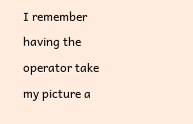I remember having the operator take my picture a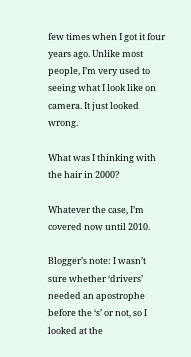few times when I got it four years ago. Unlike most people, I’m very used to seeing what I look like on camera. It just looked wrong.

What was I thinking with the hair in 2000?

Whatever the case, I’m covered now until 2010.

Blogger’s note: I wasn’t sure whether ‘drivers’ needed an apostrophe before the ‘s’ or not, so I looked at the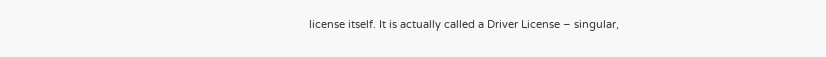license itself. It is actually called a Driver License – singular,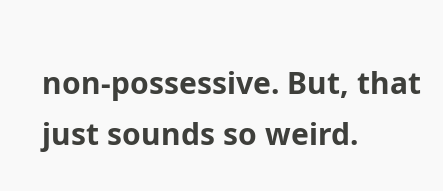non-possessive. But, that just sounds so weird.